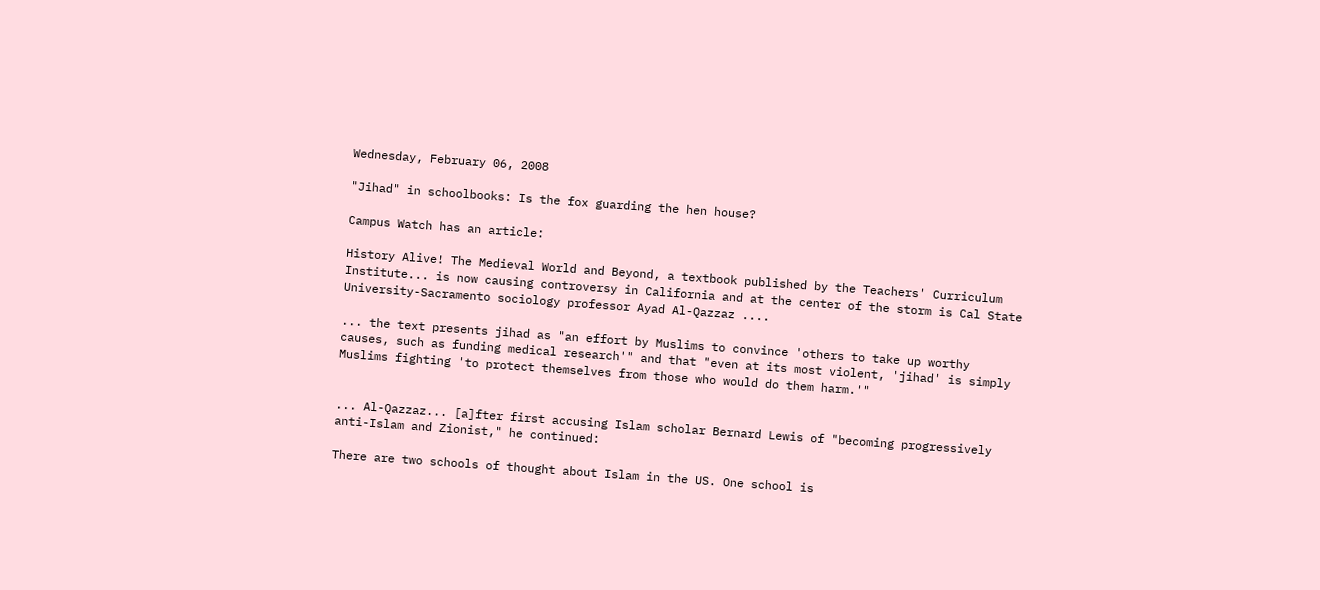Wednesday, February 06, 2008

"Jihad" in schoolbooks: Is the fox guarding the hen house?

Campus Watch has an article:

History Alive! The Medieval World and Beyond, a textbook published by the Teachers' Curriculum Institute... is now causing controversy in California and at the center of the storm is Cal State University-Sacramento sociology professor Ayad Al-Qazzaz ....

... the text presents jihad as "an effort by Muslims to convince 'others to take up worthy causes, such as funding medical research'" and that "even at its most violent, 'jihad' is simply Muslims fighting 'to protect themselves from those who would do them harm.'"


... Al-Qazzaz... [a]fter first accusing Islam scholar Bernard Lewis of "becoming progressively anti-Islam and Zionist," he continued:

There are two schools of thought about Islam in the US. One school is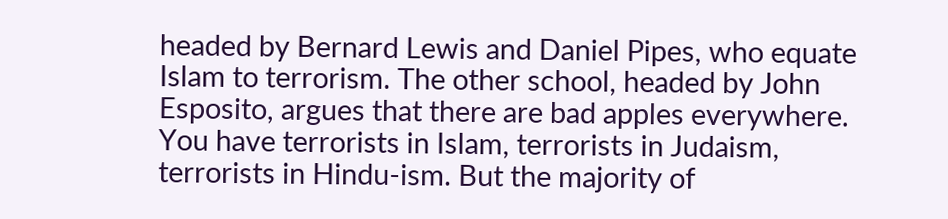headed by Bernard Lewis and Daniel Pipes, who equate Islam to terrorism. The other school, headed by John Esposito, argues that there are bad apples everywhere. You have terrorists in Islam, terrorists in Judaism, terrorists in Hindu-ism. But the majority of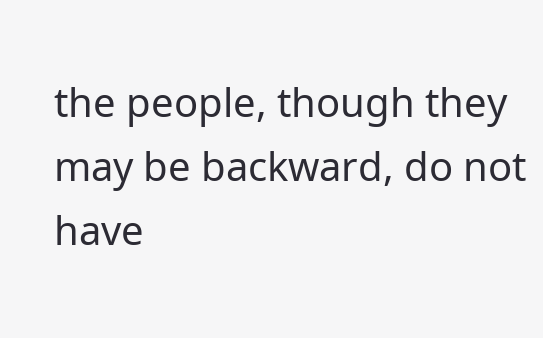the people, though they may be backward, do not have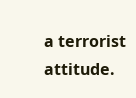a terrorist attitude.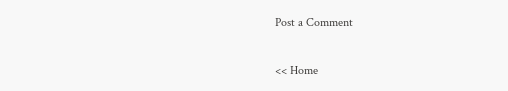Post a Comment

<< Home